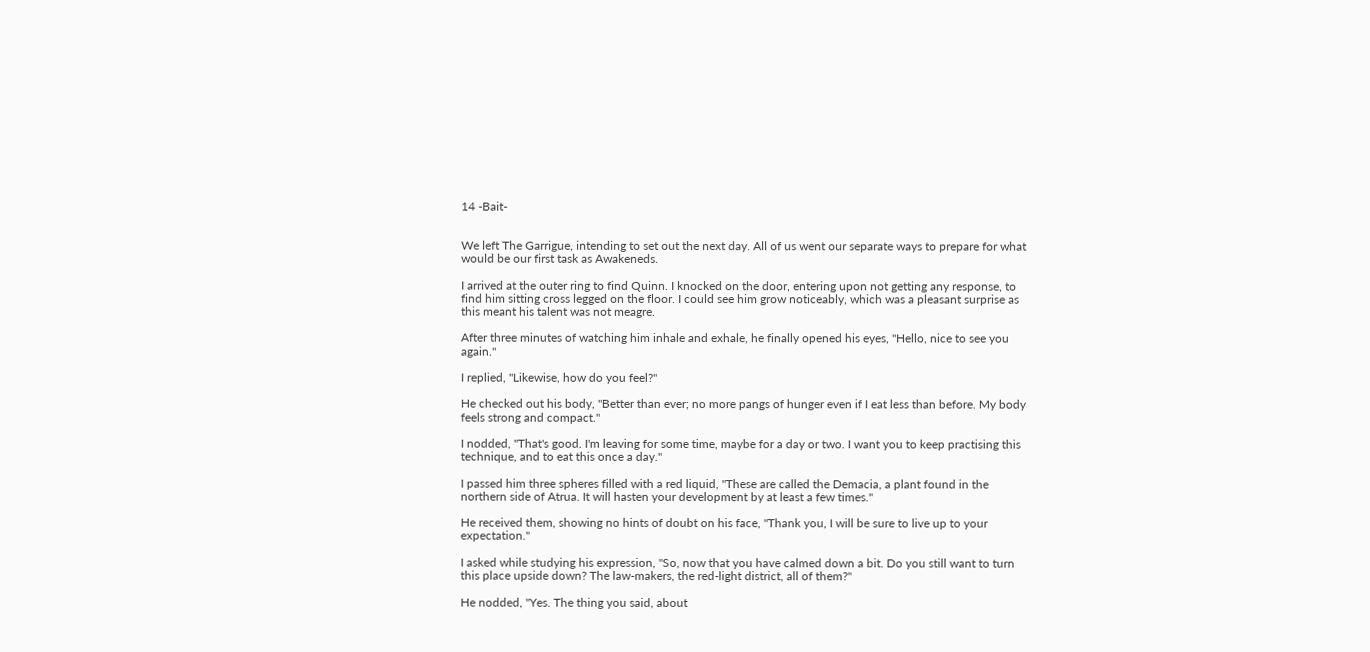14 -Bait-


We left The Garrigue, intending to set out the next day. All of us went our separate ways to prepare for what would be our first task as Awakeneds.

I arrived at the outer ring to find Quinn. I knocked on the door, entering upon not getting any response, to find him sitting cross legged on the floor. I could see him grow noticeably, which was a pleasant surprise as this meant his talent was not meagre.

After three minutes of watching him inhale and exhale, he finally opened his eyes, "Hello, nice to see you again."

I replied, "Likewise, how do you feel?"

He checked out his body, "Better than ever; no more pangs of hunger even if I eat less than before. My body feels strong and compact."

I nodded, "That's good. I'm leaving for some time, maybe for a day or two. I want you to keep practising this technique, and to eat this once a day."

I passed him three spheres filled with a red liquid, "These are called the Demacia, a plant found in the northern side of Atrua. It will hasten your development by at least a few times."

He received them, showing no hints of doubt on his face, "Thank you, I will be sure to live up to your expectation."

I asked while studying his expression, "So, now that you have calmed down a bit. Do you still want to turn this place upside down? The law-makers, the red-light district, all of them?"

He nodded, "Yes. The thing you said, about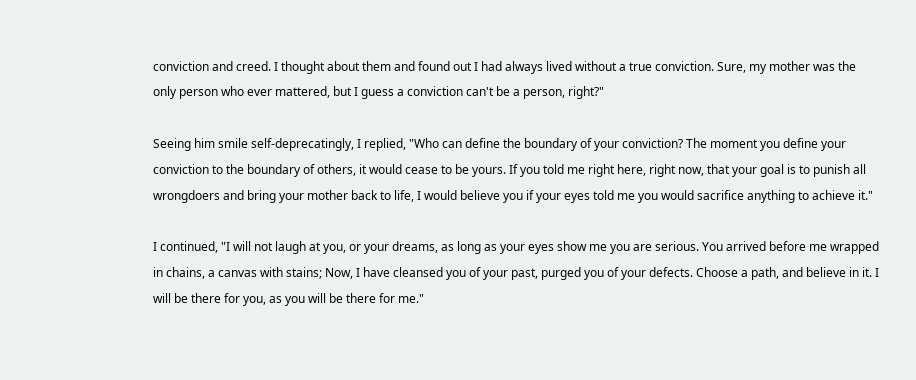conviction and creed. I thought about them and found out I had always lived without a true conviction. Sure, my mother was the only person who ever mattered, but I guess a conviction can't be a person, right?"

Seeing him smile self-deprecatingly, I replied, "Who can define the boundary of your conviction? The moment you define your conviction to the boundary of others, it would cease to be yours. If you told me right here, right now, that your goal is to punish all wrongdoers and bring your mother back to life, I would believe you if your eyes told me you would sacrifice anything to achieve it."

I continued, "I will not laugh at you, or your dreams, as long as your eyes show me you are serious. You arrived before me wrapped in chains, a canvas with stains; Now, I have cleansed you of your past, purged you of your defects. Choose a path, and believe in it. I will be there for you, as you will be there for me."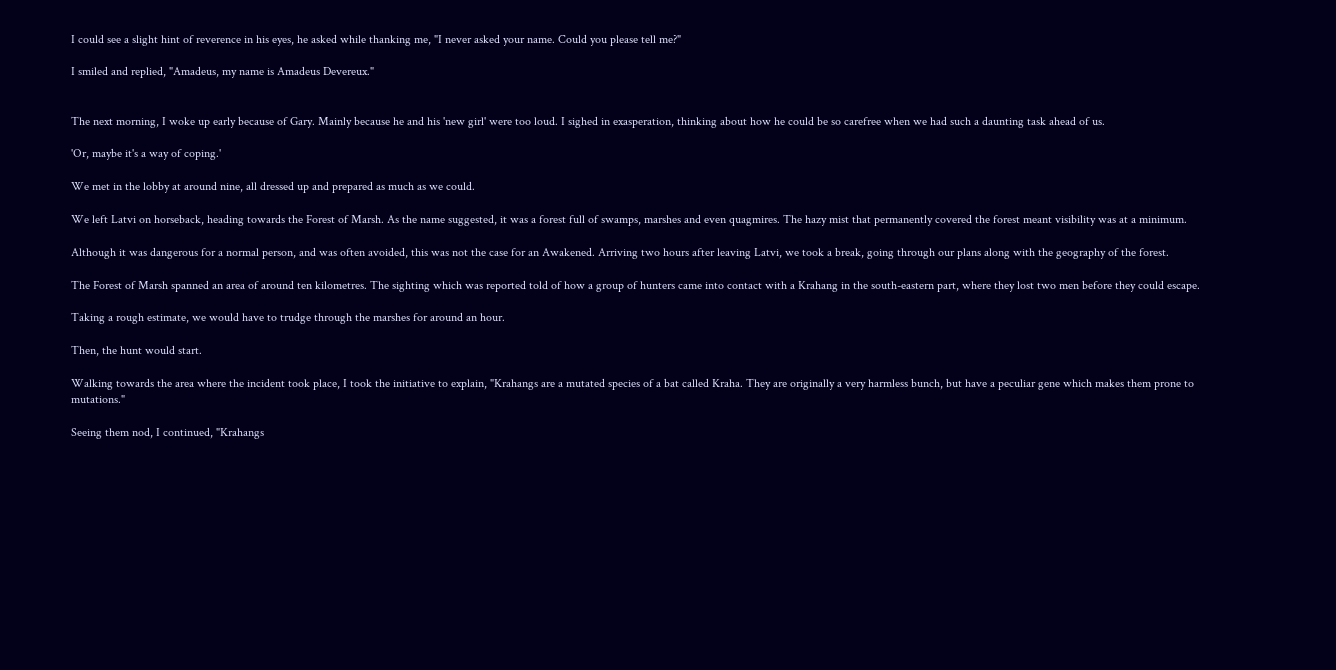I could see a slight hint of reverence in his eyes, he asked while thanking me, "I never asked your name. Could you please tell me?"

I smiled and replied, "Amadeus, my name is Amadeus Devereux."


The next morning, I woke up early because of Gary. Mainly because he and his 'new girl' were too loud. I sighed in exasperation, thinking about how he could be so carefree when we had such a daunting task ahead of us.

'Or, maybe it's a way of coping.'

We met in the lobby at around nine, all dressed up and prepared as much as we could.

We left Latvi on horseback, heading towards the Forest of Marsh. As the name suggested, it was a forest full of swamps, marshes and even quagmires. The hazy mist that permanently covered the forest meant visibility was at a minimum.

Although it was dangerous for a normal person, and was often avoided, this was not the case for an Awakened. Arriving two hours after leaving Latvi, we took a break, going through our plans along with the geography of the forest.

The Forest of Marsh spanned an area of around ten kilometres. The sighting which was reported told of how a group of hunters came into contact with a Krahang in the south-eastern part, where they lost two men before they could escape.

Taking a rough estimate, we would have to trudge through the marshes for around an hour.

Then, the hunt would start.

Walking towards the area where the incident took place, I took the initiative to explain, "Krahangs are a mutated species of a bat called Kraha. They are originally a very harmless bunch, but have a peculiar gene which makes them prone to mutations."

Seeing them nod, I continued, "Krahangs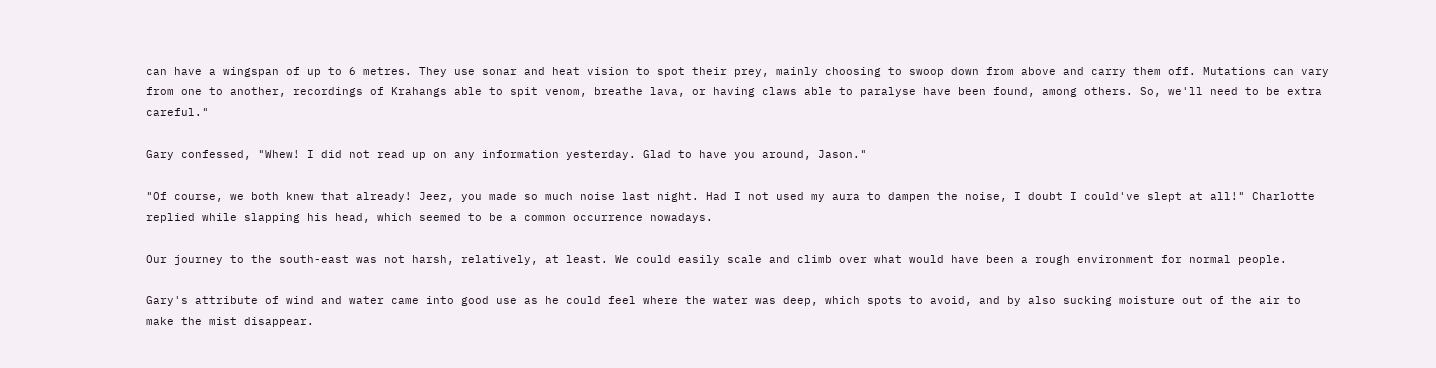can have a wingspan of up to 6 metres. They use sonar and heat vision to spot their prey, mainly choosing to swoop down from above and carry them off. Mutations can vary from one to another, recordings of Krahangs able to spit venom, breathe lava, or having claws able to paralyse have been found, among others. So, we'll need to be extra careful."

Gary confessed, "Whew! I did not read up on any information yesterday. Glad to have you around, Jason."

"Of course, we both knew that already! Jeez, you made so much noise last night. Had I not used my aura to dampen the noise, I doubt I could've slept at all!" Charlotte replied while slapping his head, which seemed to be a common occurrence nowadays.

Our journey to the south-east was not harsh, relatively, at least. We could easily scale and climb over what would have been a rough environment for normal people.

Gary's attribute of wind and water came into good use as he could feel where the water was deep, which spots to avoid, and by also sucking moisture out of the air to make the mist disappear.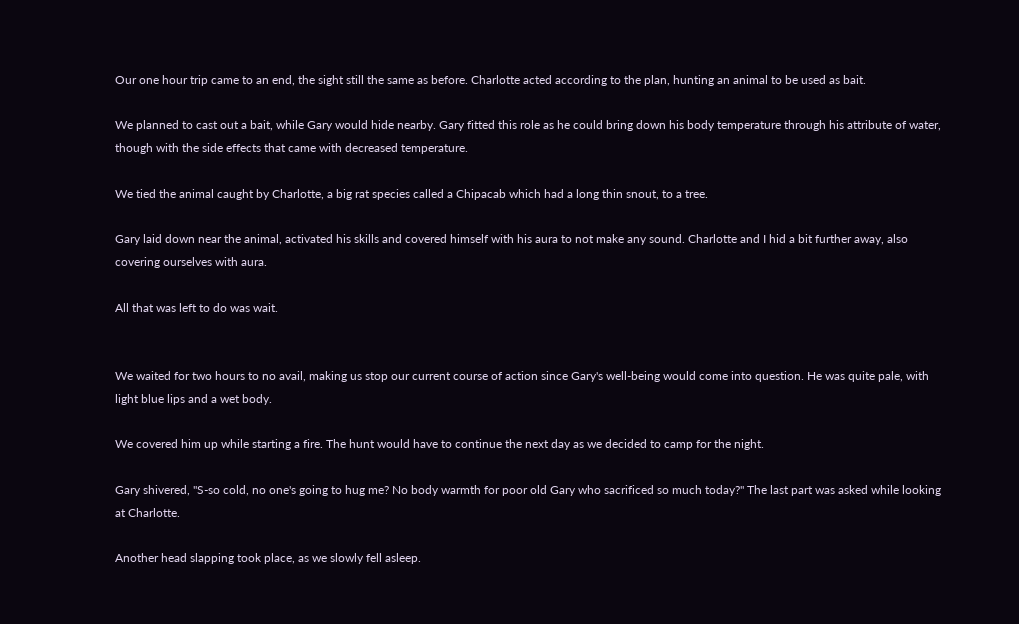Our one hour trip came to an end, the sight still the same as before. Charlotte acted according to the plan, hunting an animal to be used as bait.

We planned to cast out a bait, while Gary would hide nearby. Gary fitted this role as he could bring down his body temperature through his attribute of water, though with the side effects that came with decreased temperature.

We tied the animal caught by Charlotte, a big rat species called a Chipacab which had a long thin snout, to a tree.

Gary laid down near the animal, activated his skills and covered himself with his aura to not make any sound. Charlotte and I hid a bit further away, also covering ourselves with aura.

All that was left to do was wait.


We waited for two hours to no avail, making us stop our current course of action since Gary's well-being would come into question. He was quite pale, with light blue lips and a wet body.

We covered him up while starting a fire. The hunt would have to continue the next day as we decided to camp for the night.

Gary shivered, "S-so cold, no one's going to hug me? No body warmth for poor old Gary who sacrificed so much today?" The last part was asked while looking at Charlotte.

Another head slapping took place, as we slowly fell asleep.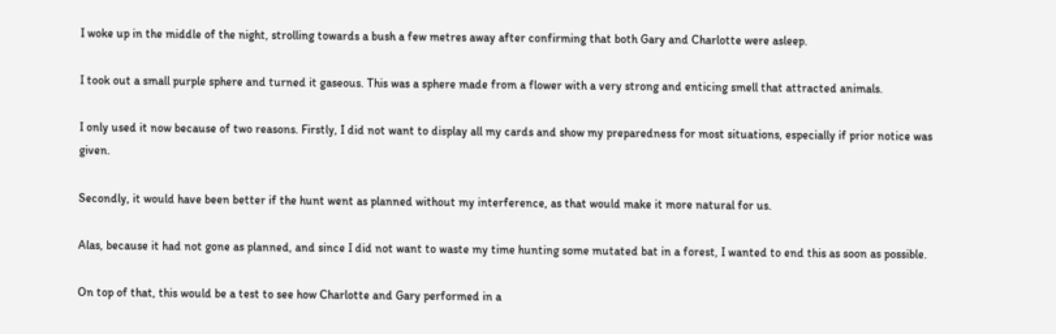I woke up in the middle of the night, strolling towards a bush a few metres away after confirming that both Gary and Charlotte were asleep.

I took out a small purple sphere and turned it gaseous. This was a sphere made from a flower with a very strong and enticing smell that attracted animals.

I only used it now because of two reasons. Firstly, I did not want to display all my cards and show my preparedness for most situations, especially if prior notice was given.

Secondly, it would have been better if the hunt went as planned without my interference, as that would make it more natural for us.

Alas, because it had not gone as planned, and since I did not want to waste my time hunting some mutated bat in a forest, I wanted to end this as soon as possible.

On top of that, this would be a test to see how Charlotte and Gary performed in a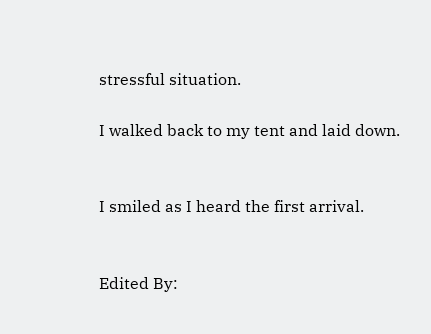stressful situation.

I walked back to my tent and laid down.


I smiled as I heard the first arrival.


Edited By: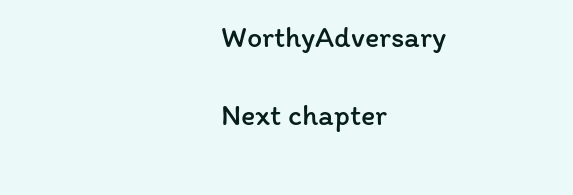WorthyAdversary

Next chapter